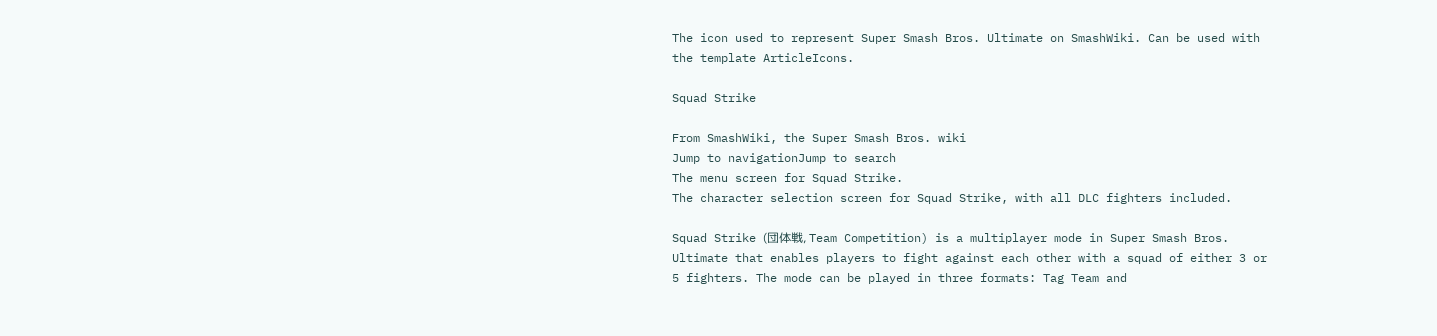The icon used to represent Super Smash Bros. Ultimate on SmashWiki. Can be used with the template ArticleIcons.

Squad Strike

From SmashWiki, the Super Smash Bros. wiki
Jump to navigationJump to search
The menu screen for Squad Strike.
The character selection screen for Squad Strike, with all DLC fighters included.

Squad Strike (団体戦, Team Competition) is a multiplayer mode in Super Smash Bros. Ultimate that enables players to fight against each other with a squad of either 3 or 5 fighters. The mode can be played in three formats: Tag Team and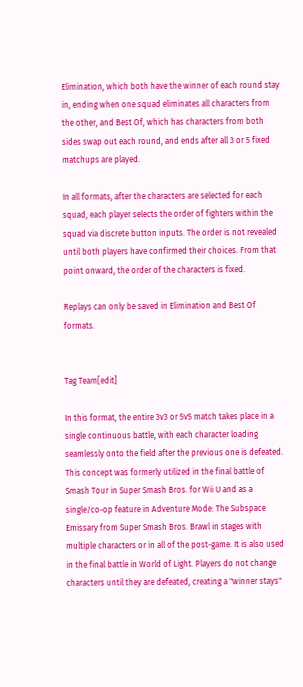Elimination, which both have the winner of each round stay in, ending when one squad eliminates all characters from the other, and Best Of, which has characters from both sides swap out each round, and ends after all 3 or 5 fixed matchups are played.

In all formats, after the characters are selected for each squad, each player selects the order of fighters within the squad via discrete button inputs. The order is not revealed until both players have confirmed their choices. From that point onward, the order of the characters is fixed.

Replays can only be saved in Elimination and Best Of formats.


Tag Team[edit]

In this format, the entire 3v3 or 5v5 match takes place in a single continuous battle, with each character loading seamlessly onto the field after the previous one is defeated. This concept was formerly utilized in the final battle of Smash Tour in Super Smash Bros. for Wii U and as a single/co-op feature in Adventure Mode: The Subspace Emissary from Super Smash Bros. Brawl in stages with multiple characters or in all of the post-game. It is also used in the final battle in World of Light. Players do not change characters until they are defeated, creating a "winner stays"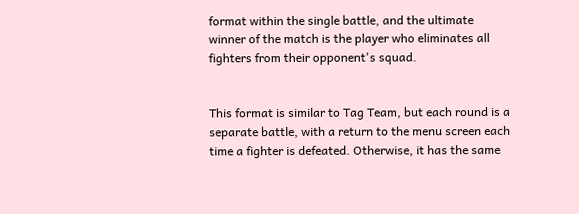format within the single battle, and the ultimate winner of the match is the player who eliminates all fighters from their opponent's squad.


This format is similar to Tag Team, but each round is a separate battle, with a return to the menu screen each time a fighter is defeated. Otherwise, it has the same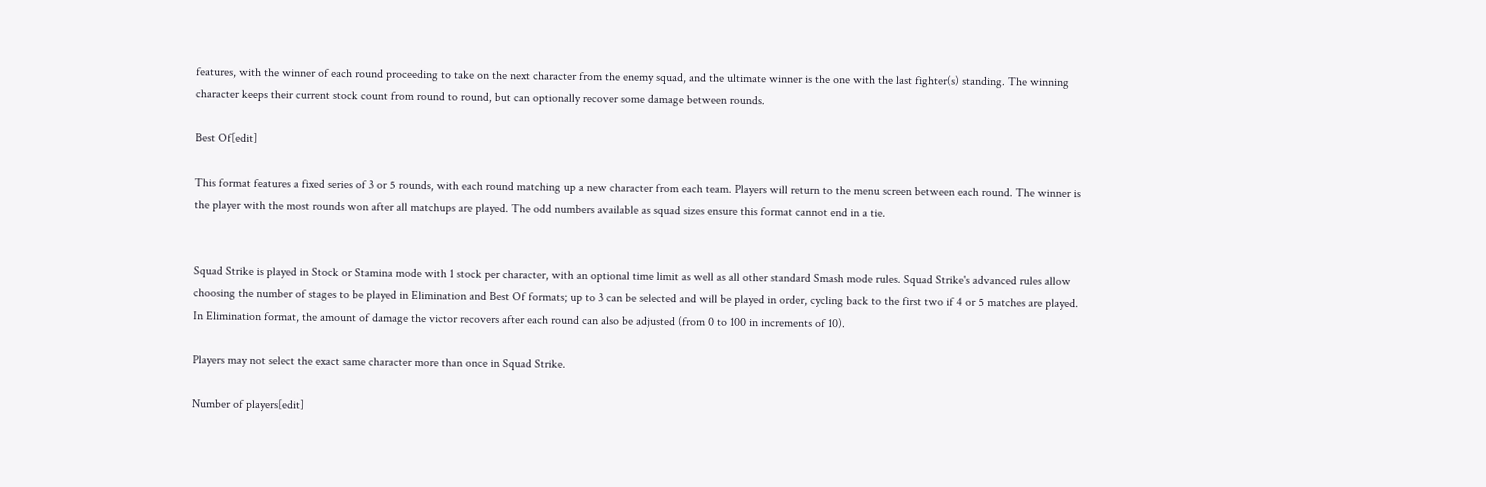features, with the winner of each round proceeding to take on the next character from the enemy squad, and the ultimate winner is the one with the last fighter(s) standing. The winning character keeps their current stock count from round to round, but can optionally recover some damage between rounds.

Best Of[edit]

This format features a fixed series of 3 or 5 rounds, with each round matching up a new character from each team. Players will return to the menu screen between each round. The winner is the player with the most rounds won after all matchups are played. The odd numbers available as squad sizes ensure this format cannot end in a tie.


Squad Strike is played in Stock or Stamina mode with 1 stock per character, with an optional time limit as well as all other standard Smash mode rules. Squad Strike's advanced rules allow choosing the number of stages to be played in Elimination and Best Of formats; up to 3 can be selected and will be played in order, cycling back to the first two if 4 or 5 matches are played. In Elimination format, the amount of damage the victor recovers after each round can also be adjusted (from 0 to 100 in increments of 10).

Players may not select the exact same character more than once in Squad Strike.

Number of players[edit]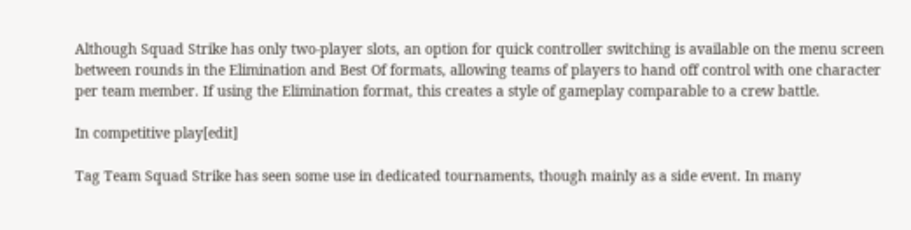Although Squad Strike has only two-player slots, an option for quick controller switching is available on the menu screen between rounds in the Elimination and Best Of formats, allowing teams of players to hand off control with one character per team member. If using the Elimination format, this creates a style of gameplay comparable to a crew battle.

In competitive play[edit]

Tag Team Squad Strike has seen some use in dedicated tournaments, though mainly as a side event. In many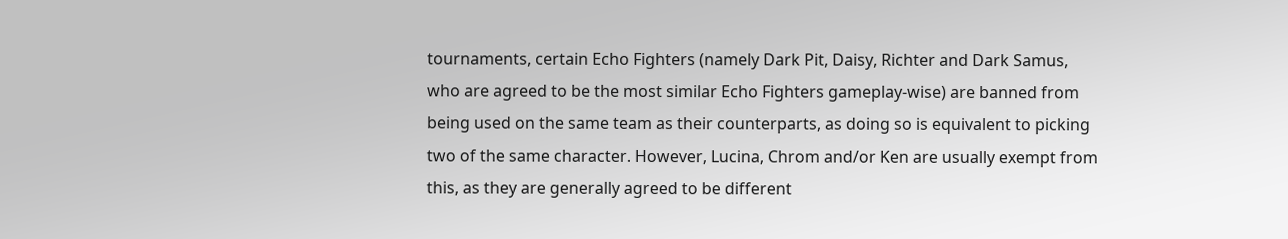tournaments, certain Echo Fighters (namely Dark Pit, Daisy, Richter and Dark Samus, who are agreed to be the most similar Echo Fighters gameplay-wise) are banned from being used on the same team as their counterparts, as doing so is equivalent to picking two of the same character. However, Lucina, Chrom and/or Ken are usually exempt from this, as they are generally agreed to be different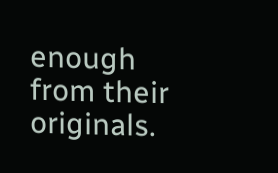enough from their originals.